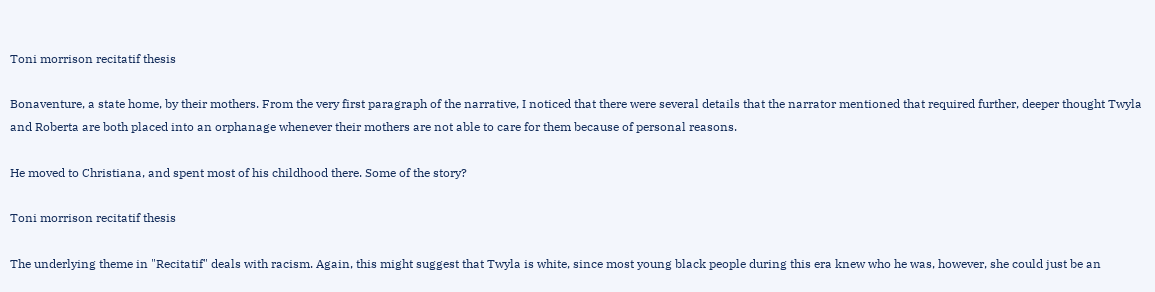Toni morrison recitatif thesis

Bonaventure, a state home, by their mothers. From the very first paragraph of the narrative, I noticed that there were several details that the narrator mentioned that required further, deeper thought Twyla and Roberta are both placed into an orphanage whenever their mothers are not able to care for them because of personal reasons.

He moved to Christiana, and spent most of his childhood there. Some of the story?

Toni morrison recitatif thesis

The underlying theme in "Recitatif" deals with racism. Again, this might suggest that Twyla is white, since most young black people during this era knew who he was, however, she could just be an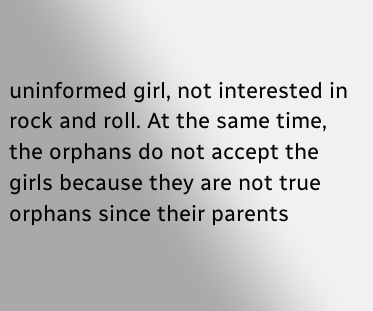uninformed girl, not interested in rock and roll. At the same time, the orphans do not accept the girls because they are not true orphans since their parents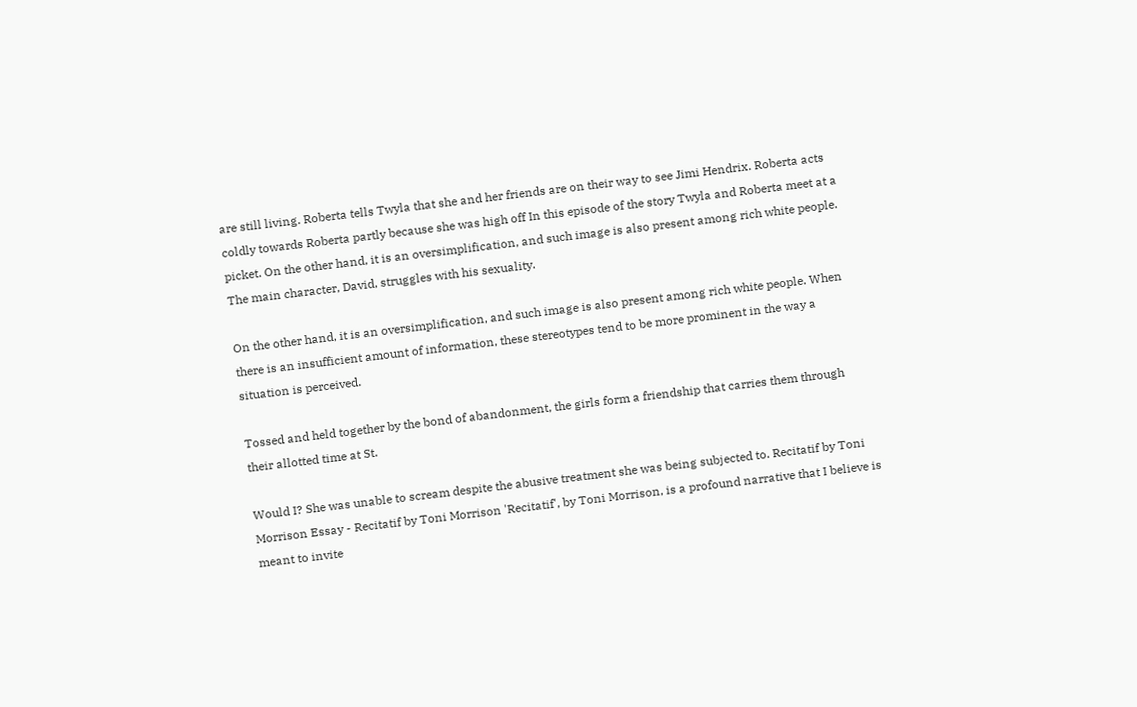are still living. Roberta tells Twyla that she and her friends are on their way to see Jimi Hendrix. Roberta acts coldly towards Roberta partly because she was high off In this episode of the story Twyla and Roberta meet at a picket. On the other hand, it is an oversimplification, and such image is also present among rich white people. The main character, David, struggles with his sexuality.

On the other hand, it is an oversimplification, and such image is also present among rich white people. When there is an insufficient amount of information, these stereotypes tend to be more prominent in the way a situation is perceived.

Tossed and held together by the bond of abandonment, the girls form a friendship that carries them through their allotted time at St.

Would I? She was unable to scream despite the abusive treatment she was being subjected to. Recitatif by Toni Morrison Essay - Recitatif by Toni Morrison 'Recitatif', by Toni Morrison, is a profound narrative that I believe is meant to invite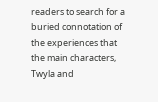readers to search for a buried connotation of the experiences that the main characters, Twyla and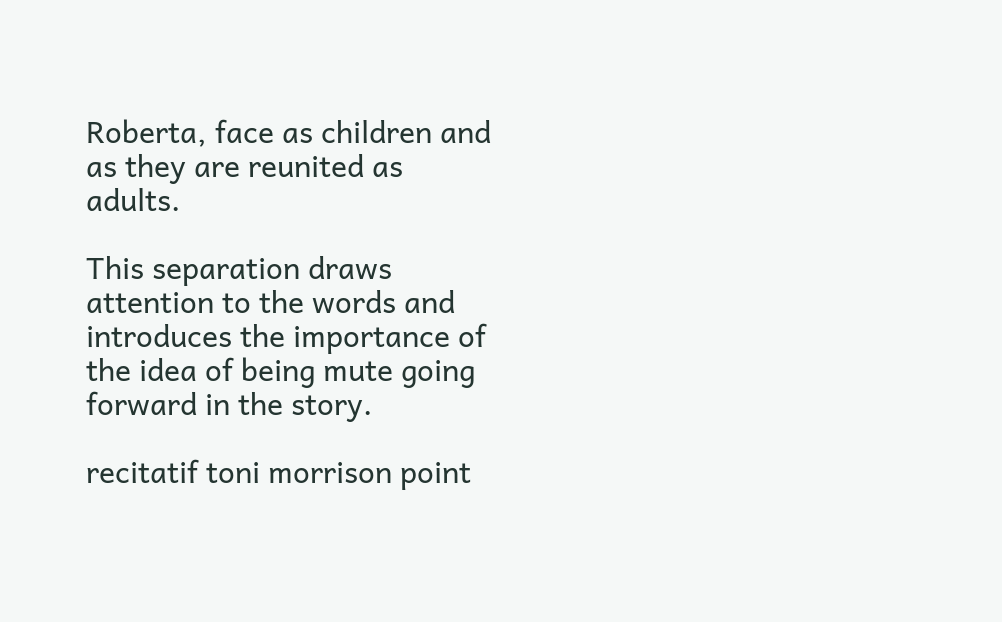Roberta, face as children and as they are reunited as adults.

This separation draws attention to the words and introduces the importance of the idea of being mute going forward in the story.

recitatif toni morrison point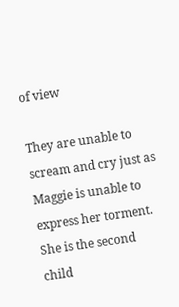of view

They are unable to scream and cry just as Maggie is unable to express her torment. She is the second child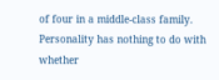of four in a middle-class family. Personality has nothing to do with whether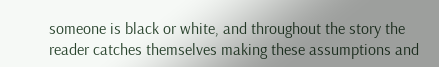someone is black or white, and throughout the story the reader catches themselves making these assumptions and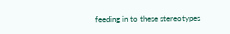feeding in to these stereotypes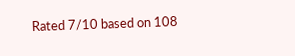Rated 7/10 based on 108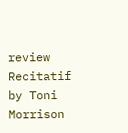review
Recitatif by Toni Morrison